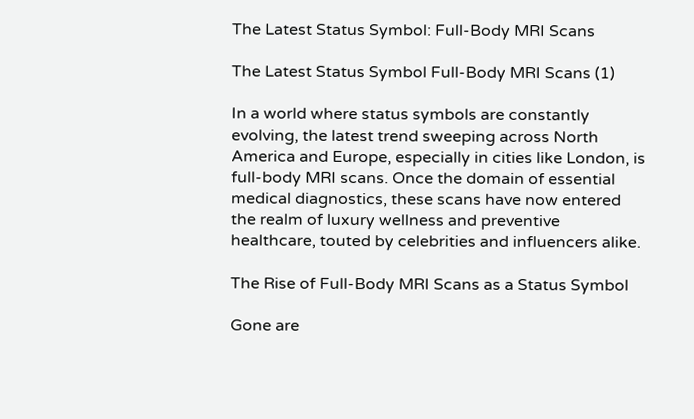The Latest Status Symbol: Full-Body MRI Scans

The Latest Status Symbol Full-Body MRI Scans (1)

In a world where status symbols are constantly evolving, the latest trend sweeping across North America and Europe, especially in cities like London, is full-body MRI scans. Once the domain of essential medical diagnostics, these scans have now entered the realm of luxury wellness and preventive healthcare, touted by celebrities and influencers alike.

The Rise of Full-Body MRI Scans as a Status Symbol

Gone are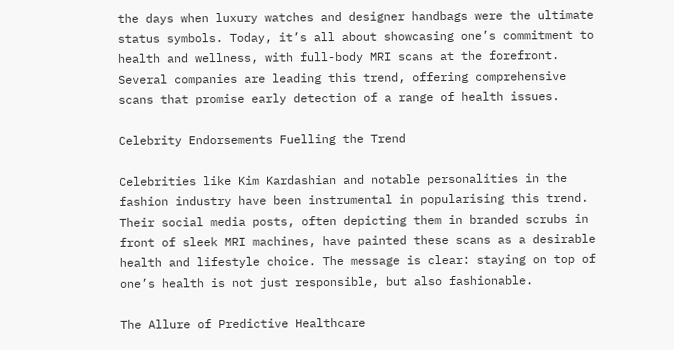the days when luxury watches and designer handbags were the ultimate status symbols. Today, it’s all about showcasing one’s commitment to health and wellness, with full-body MRI scans at the forefront. Several companies are leading this trend, offering comprehensive scans that promise early detection of a range of health issues.

Celebrity Endorsements Fuelling the Trend

Celebrities like Kim Kardashian and notable personalities in the fashion industry have been instrumental in popularising this trend. Their social media posts, often depicting them in branded scrubs in front of sleek MRI machines, have painted these scans as a desirable health and lifestyle choice. The message is clear: staying on top of one’s health is not just responsible, but also fashionable.

The Allure of Predictive Healthcare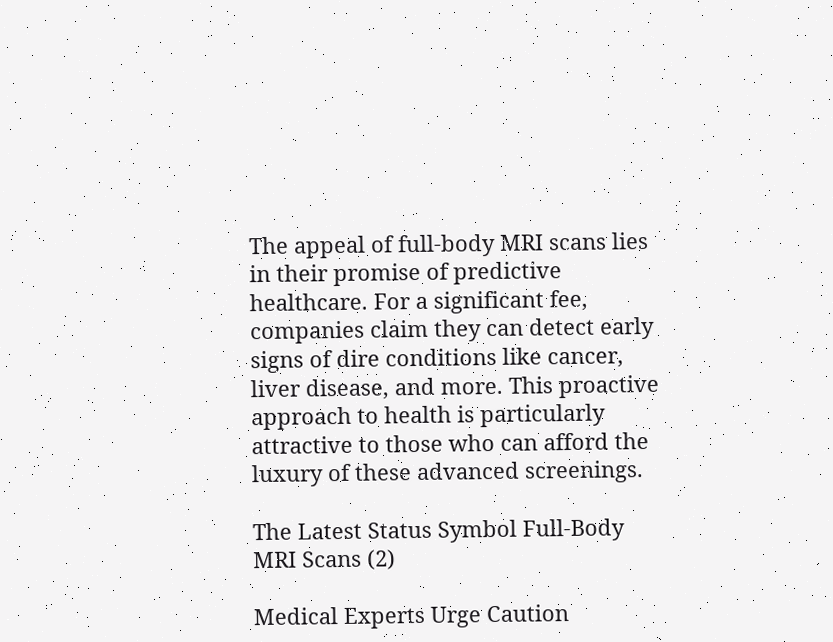The appeal of full-body MRI scans lies in their promise of predictive healthcare. For a significant fee, companies claim they can detect early signs of dire conditions like cancer, liver disease, and more. This proactive approach to health is particularly attractive to those who can afford the luxury of these advanced screenings.

The Latest Status Symbol Full-Body MRI Scans (2)

Medical Experts Urge Caution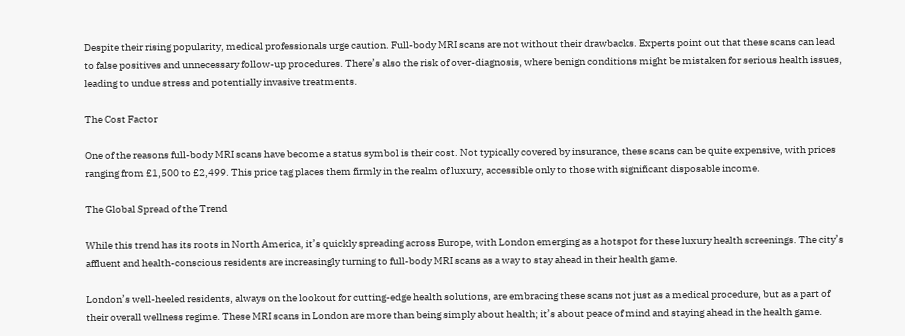Despite their rising popularity, medical professionals urge caution. Full-body MRI scans are not without their drawbacks. Experts point out that these scans can lead to false positives and unnecessary follow-up procedures. There’s also the risk of over-diagnosis, where benign conditions might be mistaken for serious health issues, leading to undue stress and potentially invasive treatments.

The Cost Factor

One of the reasons full-body MRI scans have become a status symbol is their cost. Not typically covered by insurance, these scans can be quite expensive, with prices ranging from £1,500 to £2,499. This price tag places them firmly in the realm of luxury, accessible only to those with significant disposable income.

The Global Spread of the Trend

While this trend has its roots in North America, it’s quickly spreading across Europe, with London emerging as a hotspot for these luxury health screenings. The city’s affluent and health-conscious residents are increasingly turning to full-body MRI scans as a way to stay ahead in their health game.

London’s well-heeled residents, always on the lookout for cutting-edge health solutions, are embracing these scans not just as a medical procedure, but as a part of their overall wellness regime. These MRI scans in London are more than being simply about health; it’s about peace of mind and staying ahead in the health game.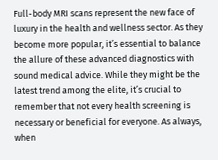Full-body MRI scans represent the new face of luxury in the health and wellness sector. As they become more popular, it’s essential to balance the allure of these advanced diagnostics with sound medical advice. While they might be the latest trend among the elite, it’s crucial to remember that not every health screening is necessary or beneficial for everyone. As always, when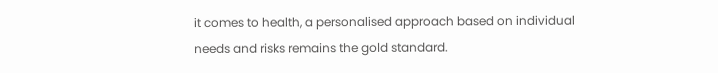it comes to health, a personalised approach based on individual needs and risks remains the gold standard.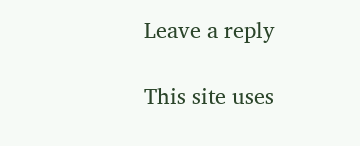Leave a reply

This site uses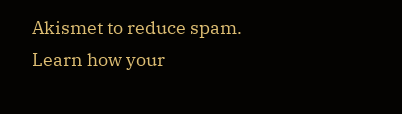Akismet to reduce spam. Learn how your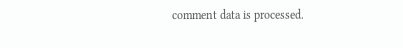comment data is processed.